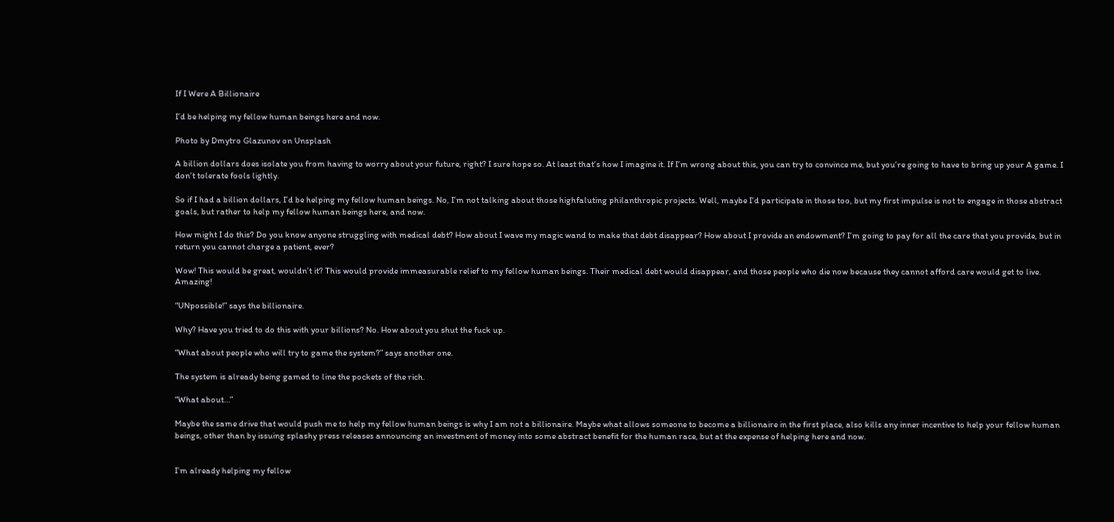If I Were A Billionaire

I’d be helping my fellow human beings here and now.

Photo by Dmytro Glazunov on Unsplash

A billion dollars does isolate you from having to worry about your future, right? I sure hope so. At least that’s how I imagine it. If I’m wrong about this, you can try to convince me, but you’re going to have to bring up your A game. I don’t tolerate fools lightly.

So if I had a billion dollars, I’d be helping my fellow human beings. No, I’m not talking about those highfaluting philanthropic projects. Well, maybe I’d participate in those too, but my first impulse is not to engage in those abstract goals, but rather to help my fellow human beings here, and now.

How might I do this? Do you know anyone struggling with medical debt? How about I wave my magic wand to make that debt disappear? How about I provide an endowment? I’m going to pay for all the care that you provide, but in return you cannot charge a patient, ever?

Wow! This would be great, wouldn’t it? This would provide immeasurable relief to my fellow human beings. Their medical debt would disappear, and those people who die now because they cannot afford care would get to live. Amazing!

“UNpossible!” says the billionaire.

Why? Have you tried to do this with your billions? No. How about you shut the fuck up.

“What about people who will try to game the system?” says another one.

The system is already being gamed to line the pockets of the rich.

“What about…”

Maybe the same drive that would push me to help my fellow human beings is why I am not a billionaire. Maybe what allows someone to become a billionaire in the first place, also kills any inner incentive to help your fellow human beings, other than by issuing splashy press releases announcing an investment of money into some abstract benefit for the human race, but at the expense of helping here and now.


I’m already helping my fellow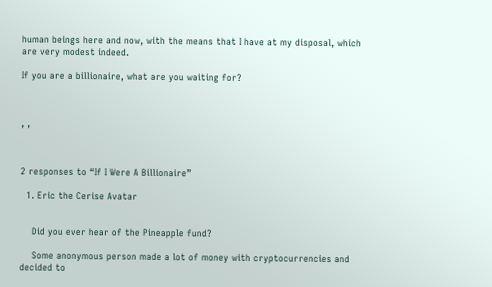human beings here and now, with the means that I have at my disposal, which are very modest indeed.

If you are a billionaire, what are you waiting for?



, ,



2 responses to “If I Were A Billionaire”

  1. Eric the Cerise Avatar


    Did you ever hear of the Pineapple fund?

    Some anonymous person made a lot of money with cryptocurrencies and decided to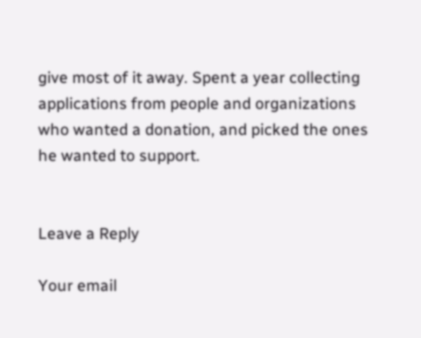give most of it away. Spent a year collecting applications from people and organizations who wanted a donation, and picked the ones he wanted to support.


Leave a Reply

Your email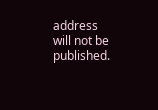address will not be published.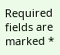Required fields are marked *